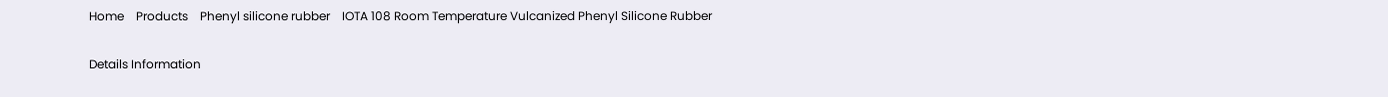Home    Products    Phenyl silicone rubber    IOTA 108 Room Temperature Vulcanized Phenyl Silicone Rubber

Details Information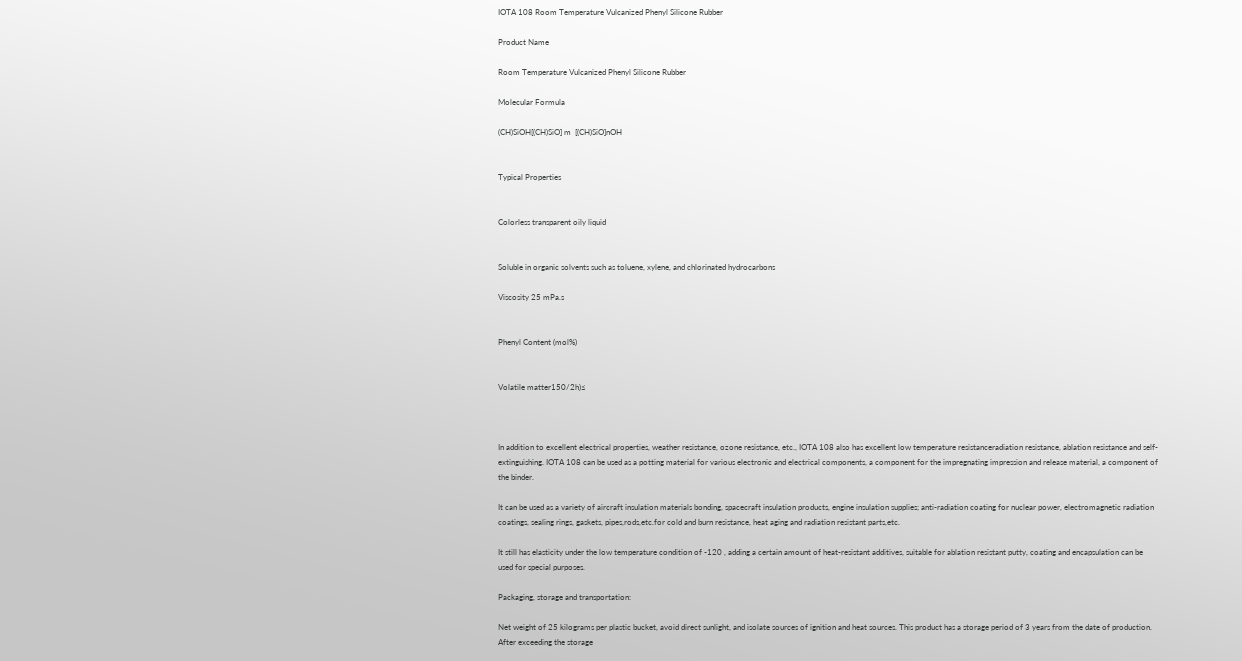IOTA 108 Room Temperature Vulcanized Phenyl Silicone Rubber

Product Name

Room Temperature Vulcanized Phenyl Silicone Rubber

Molecular Formula

(CH)SiOH[(CH)SiO] m  [(CH)SiO]nOH


Typical Properties


Colorless transparent oily liquid


Soluble in organic solvents such as toluene, xylene, and chlorinated hydrocarbons

Viscosity 25 mPa.s


Phenyl Content (mol%)


Volatile matter150/2h)≤



In addition to excellent electrical properties, weather resistance, ozone resistance, etc., IOTA 108 also has excellent low temperature resistanceradiation resistance, ablation resistance and self-extinguishing. IOTA 108 can be used as a potting material for various electronic and electrical components, a component for the impregnating impression and release material, a component of the binder.

It can be used as a variety of aircraft insulation materials bonding, spacecraft insulation products, engine insulation supplies; anti-radiation coating for nuclear power, electromagnetic radiation coatings, sealing rings, gaskets, pipes,rods,etc.for cold and burn resistance, heat aging and radiation resistant parts,etc.

It still has elasticity under the low temperature condition of -120 , adding a certain amount of heat-resistant additives, suitable for ablation resistant putty, coating and encapsulation can be used for special purposes.

Packaging, storage and transportation:

Net weight of 25 kilograms per plastic bucket, avoid direct sunlight, and isolate sources of ignition and heat sources. This product has a storage period of 3 years from the date of production. After exceeding the storage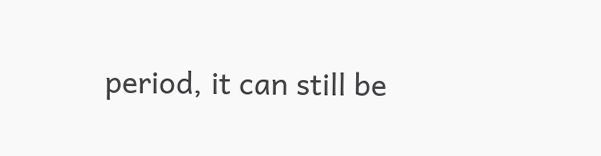period, it can still be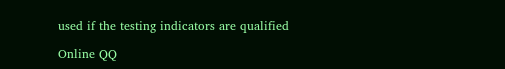used if the testing indicators are qualified

Online QQ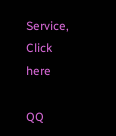Service, Click here

QQ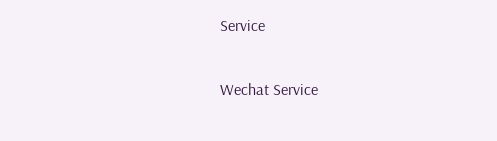Service

Wechat Service